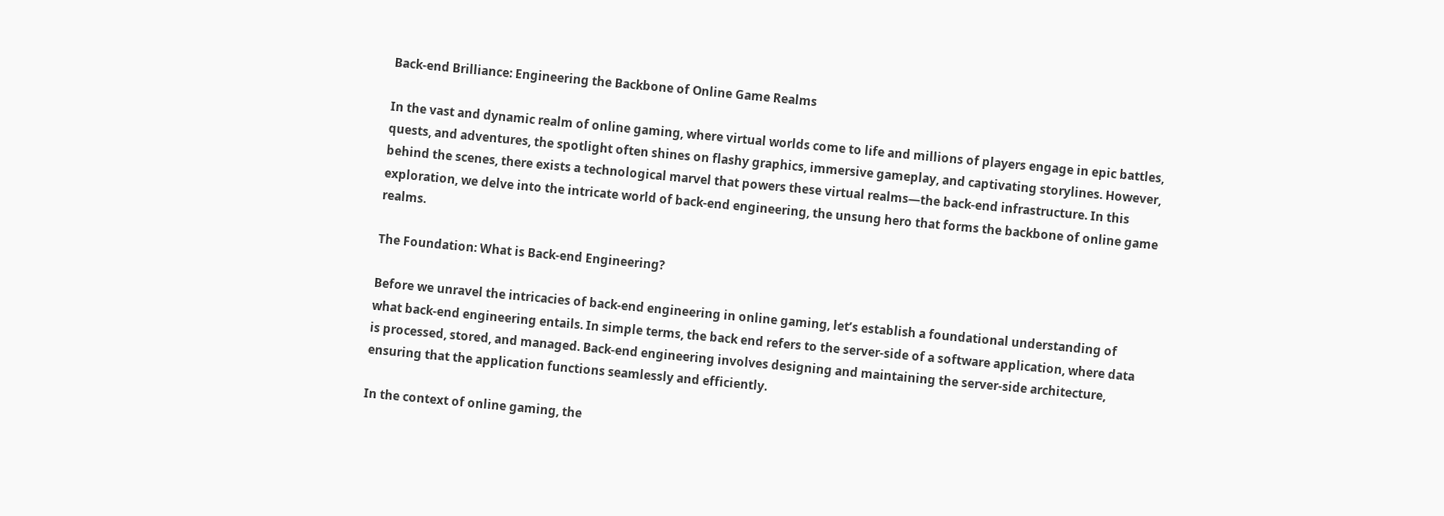Back-end Brilliance: Engineering the Backbone of Online Game Realms

In the vast and dynamic realm of online gaming, where virtual worlds come to life and millions of players engage in epic battles, quests, and adventures, the spotlight often shines on flashy graphics, immersive gameplay, and captivating storylines. However, behind the scenes, there exists a technological marvel that powers these virtual realms—the back-end infrastructure. In this exploration, we delve into the intricate world of back-end engineering, the unsung hero that forms the backbone of online game realms.

The Foundation: What is Back-end Engineering?

Before we unravel the intricacies of back-end engineering in online gaming, let’s establish a foundational understanding of what back-end engineering entails. In simple terms, the back end refers to the server-side of a software application, where data is processed, stored, and managed. Back-end engineering involves designing and maintaining the server-side architecture, ensuring that the application functions seamlessly and efficiently.

In the context of online gaming, the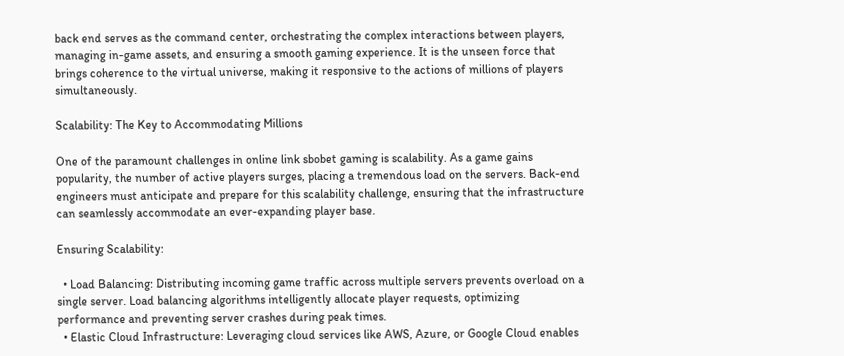back end serves as the command center, orchestrating the complex interactions between players, managing in-game assets, and ensuring a smooth gaming experience. It is the unseen force that brings coherence to the virtual universe, making it responsive to the actions of millions of players simultaneously.

Scalability: The Key to Accommodating Millions

One of the paramount challenges in online link sbobet gaming is scalability. As a game gains popularity, the number of active players surges, placing a tremendous load on the servers. Back-end engineers must anticipate and prepare for this scalability challenge, ensuring that the infrastructure can seamlessly accommodate an ever-expanding player base.

Ensuring Scalability:

  • Load Balancing: Distributing incoming game traffic across multiple servers prevents overload on a single server. Load balancing algorithms intelligently allocate player requests, optimizing performance and preventing server crashes during peak times.
  • Elastic Cloud Infrastructure: Leveraging cloud services like AWS, Azure, or Google Cloud enables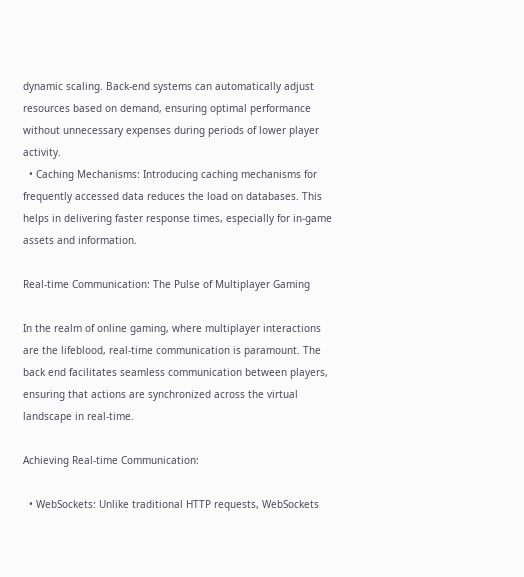dynamic scaling. Back-end systems can automatically adjust resources based on demand, ensuring optimal performance without unnecessary expenses during periods of lower player activity.
  • Caching Mechanisms: Introducing caching mechanisms for frequently accessed data reduces the load on databases. This helps in delivering faster response times, especially for in-game assets and information.

Real-time Communication: The Pulse of Multiplayer Gaming

In the realm of online gaming, where multiplayer interactions are the lifeblood, real-time communication is paramount. The back end facilitates seamless communication between players, ensuring that actions are synchronized across the virtual landscape in real-time.

Achieving Real-time Communication:

  • WebSockets: Unlike traditional HTTP requests, WebSockets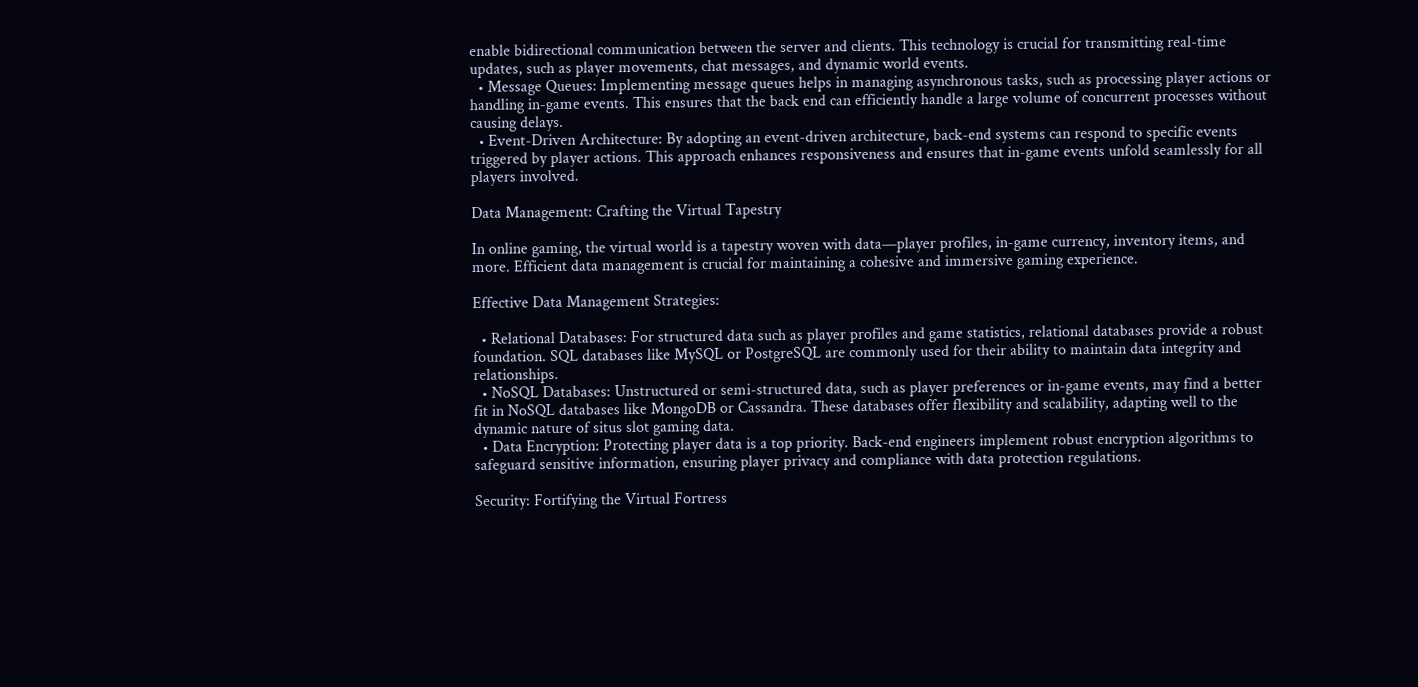enable bidirectional communication between the server and clients. This technology is crucial for transmitting real-time updates, such as player movements, chat messages, and dynamic world events.
  • Message Queues: Implementing message queues helps in managing asynchronous tasks, such as processing player actions or handling in-game events. This ensures that the back end can efficiently handle a large volume of concurrent processes without causing delays.
  • Event-Driven Architecture: By adopting an event-driven architecture, back-end systems can respond to specific events triggered by player actions. This approach enhances responsiveness and ensures that in-game events unfold seamlessly for all players involved.

Data Management: Crafting the Virtual Tapestry

In online gaming, the virtual world is a tapestry woven with data—player profiles, in-game currency, inventory items, and more. Efficient data management is crucial for maintaining a cohesive and immersive gaming experience.

Effective Data Management Strategies:

  • Relational Databases: For structured data such as player profiles and game statistics, relational databases provide a robust foundation. SQL databases like MySQL or PostgreSQL are commonly used for their ability to maintain data integrity and relationships.
  • NoSQL Databases: Unstructured or semi-structured data, such as player preferences or in-game events, may find a better fit in NoSQL databases like MongoDB or Cassandra. These databases offer flexibility and scalability, adapting well to the dynamic nature of situs slot gaming data.
  • Data Encryption: Protecting player data is a top priority. Back-end engineers implement robust encryption algorithms to safeguard sensitive information, ensuring player privacy and compliance with data protection regulations.

Security: Fortifying the Virtual Fortress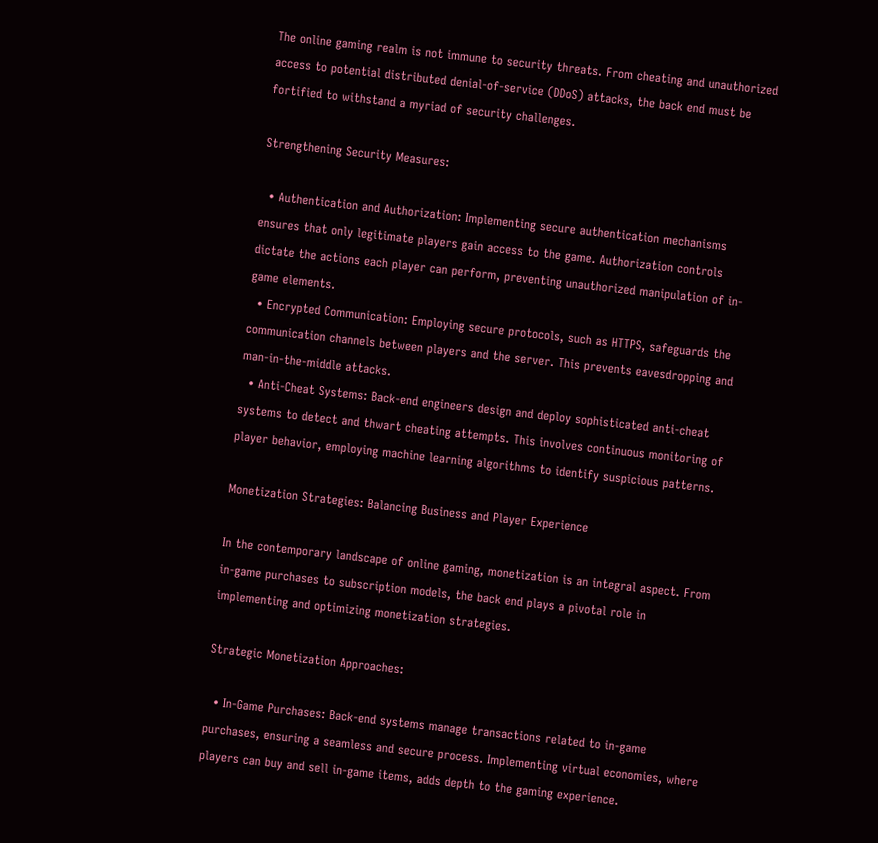The online gaming realm is not immune to security threats. From cheating and unauthorized access to potential distributed denial-of-service (DDoS) attacks, the back end must be fortified to withstand a myriad of security challenges.

Strengthening Security Measures:

  • Authentication and Authorization: Implementing secure authentication mechanisms ensures that only legitimate players gain access to the game. Authorization controls dictate the actions each player can perform, preventing unauthorized manipulation of in-game elements.
  • Encrypted Communication: Employing secure protocols, such as HTTPS, safeguards the communication channels between players and the server. This prevents eavesdropping and man-in-the-middle attacks.
  • Anti-Cheat Systems: Back-end engineers design and deploy sophisticated anti-cheat systems to detect and thwart cheating attempts. This involves continuous monitoring of player behavior, employing machine learning algorithms to identify suspicious patterns.

Monetization Strategies: Balancing Business and Player Experience

In the contemporary landscape of online gaming, monetization is an integral aspect. From in-game purchases to subscription models, the back end plays a pivotal role in implementing and optimizing monetization strategies.

Strategic Monetization Approaches:

  • In-Game Purchases: Back-end systems manage transactions related to in-game purchases, ensuring a seamless and secure process. Implementing virtual economies, where players can buy and sell in-game items, adds depth to the gaming experience.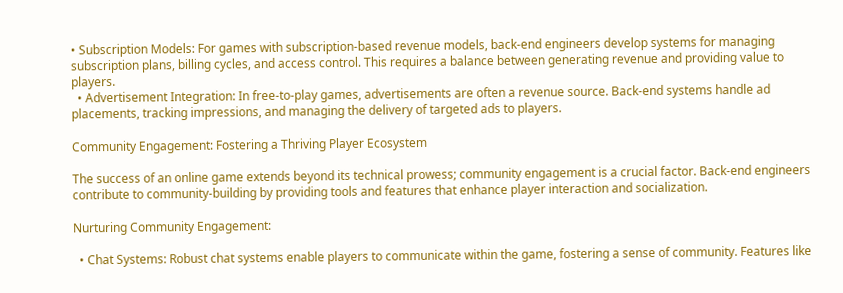• Subscription Models: For games with subscription-based revenue models, back-end engineers develop systems for managing subscription plans, billing cycles, and access control. This requires a balance between generating revenue and providing value to players.
  • Advertisement Integration: In free-to-play games, advertisements are often a revenue source. Back-end systems handle ad placements, tracking impressions, and managing the delivery of targeted ads to players.

Community Engagement: Fostering a Thriving Player Ecosystem

The success of an online game extends beyond its technical prowess; community engagement is a crucial factor. Back-end engineers contribute to community-building by providing tools and features that enhance player interaction and socialization.

Nurturing Community Engagement:

  • Chat Systems: Robust chat systems enable players to communicate within the game, fostering a sense of community. Features like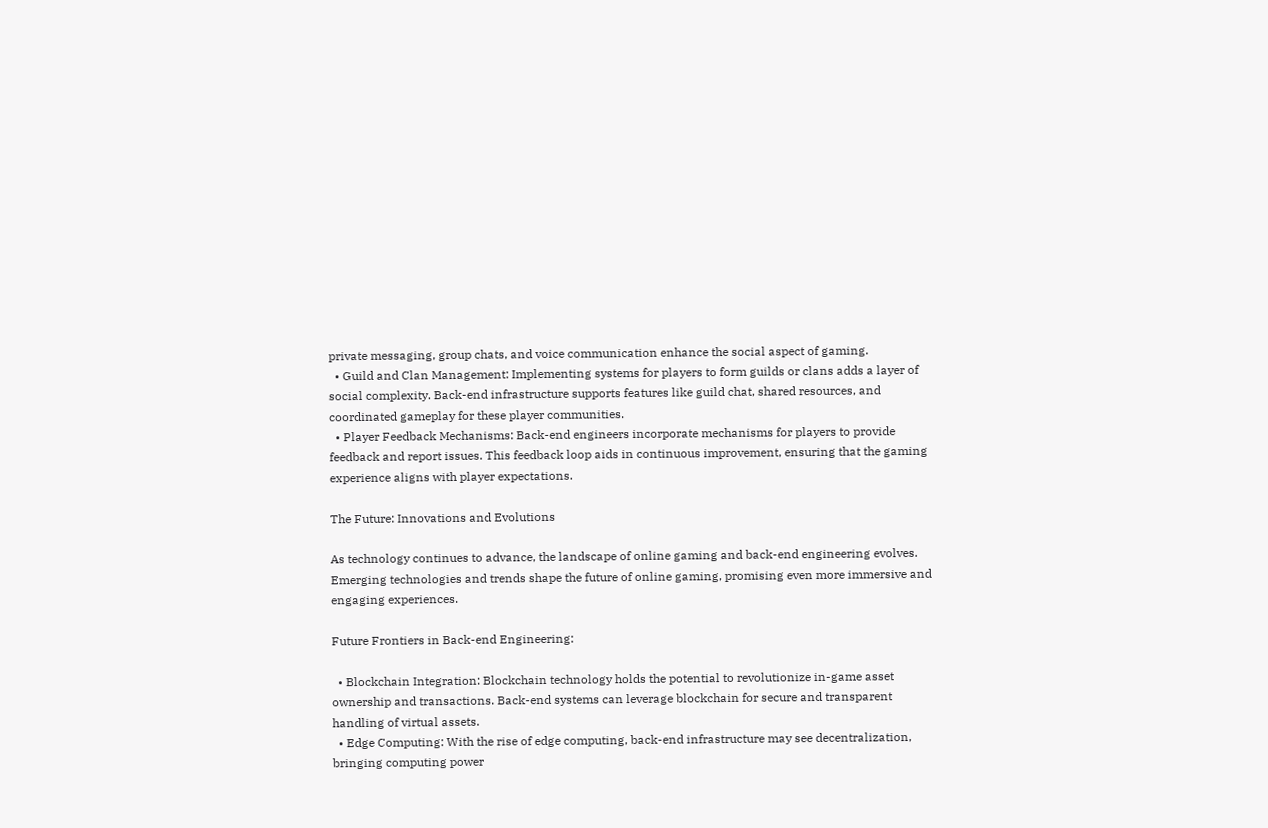private messaging, group chats, and voice communication enhance the social aspect of gaming.
  • Guild and Clan Management: Implementing systems for players to form guilds or clans adds a layer of social complexity. Back-end infrastructure supports features like guild chat, shared resources, and coordinated gameplay for these player communities.
  • Player Feedback Mechanisms: Back-end engineers incorporate mechanisms for players to provide feedback and report issues. This feedback loop aids in continuous improvement, ensuring that the gaming experience aligns with player expectations.

The Future: Innovations and Evolutions

As technology continues to advance, the landscape of online gaming and back-end engineering evolves. Emerging technologies and trends shape the future of online gaming, promising even more immersive and engaging experiences.

Future Frontiers in Back-end Engineering:

  • Blockchain Integration: Blockchain technology holds the potential to revolutionize in-game asset ownership and transactions. Back-end systems can leverage blockchain for secure and transparent handling of virtual assets.
  • Edge Computing: With the rise of edge computing, back-end infrastructure may see decentralization, bringing computing power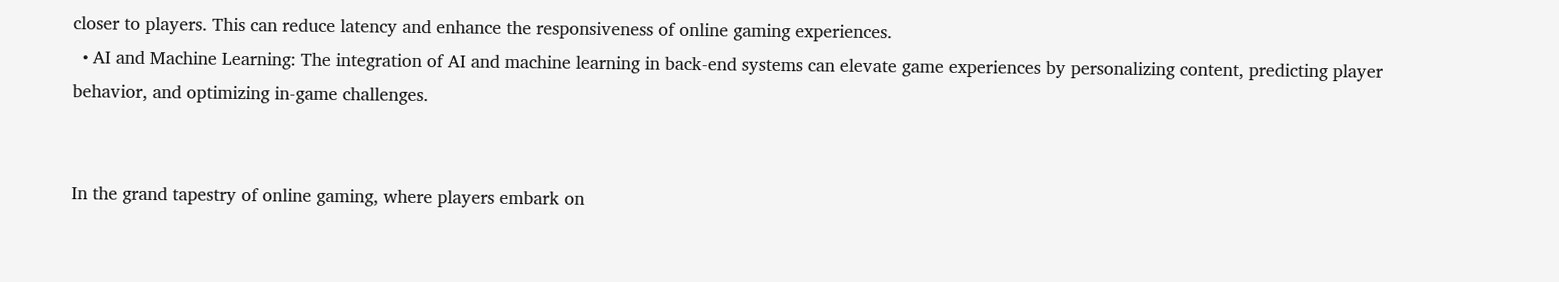closer to players. This can reduce latency and enhance the responsiveness of online gaming experiences.
  • AI and Machine Learning: The integration of AI and machine learning in back-end systems can elevate game experiences by personalizing content, predicting player behavior, and optimizing in-game challenges.


In the grand tapestry of online gaming, where players embark on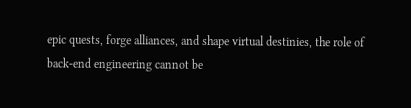epic quests, forge alliances, and shape virtual destinies, the role of back-end engineering cannot be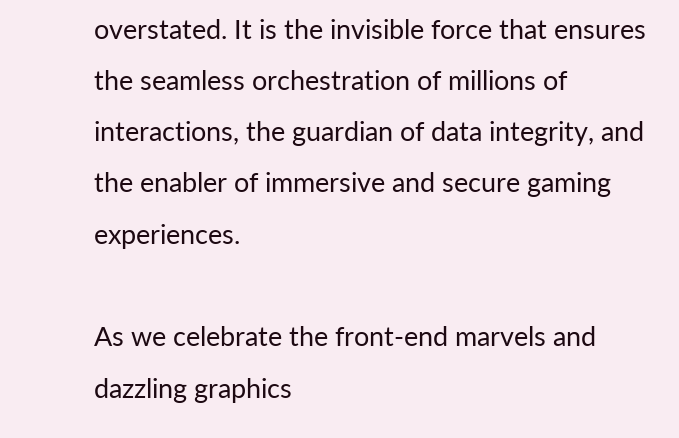overstated. It is the invisible force that ensures the seamless orchestration of millions of interactions, the guardian of data integrity, and the enabler of immersive and secure gaming experiences.

As we celebrate the front-end marvels and dazzling graphics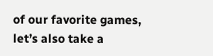of our favorite games, let’s also take a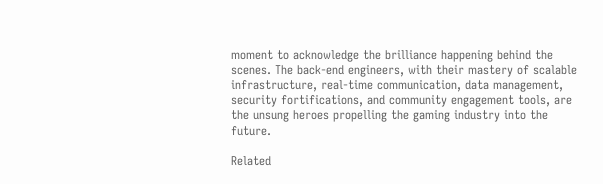moment to acknowledge the brilliance happening behind the scenes. The back-end engineers, with their mastery of scalable infrastructure, real-time communication, data management, security fortifications, and community engagement tools, are the unsung heroes propelling the gaming industry into the future.

Related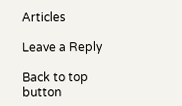Articles

Leave a Reply

Back to top button